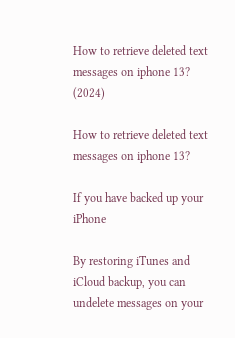How to retrieve deleted text messages on iphone 13? (2024)

How to retrieve deleted text messages on iphone 13?

If you have backed up your iPhone

By restoring iTunes and iCloud backup, you can undelete messages on your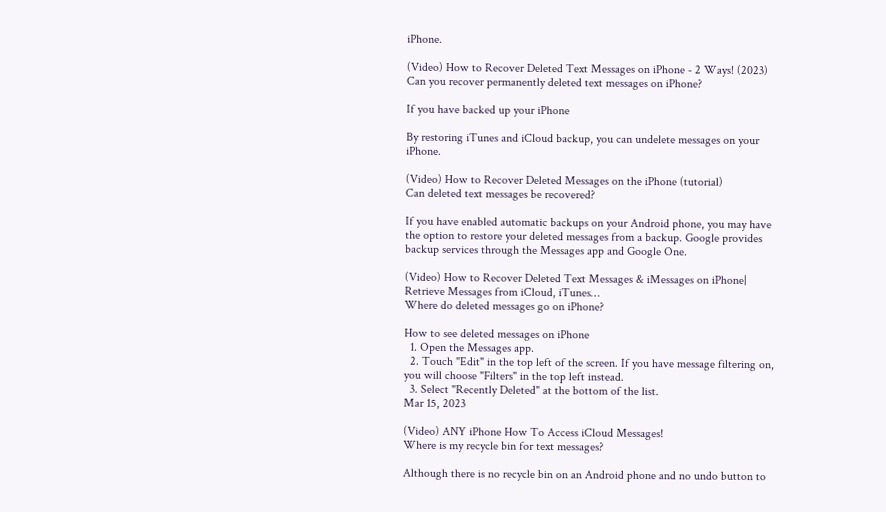iPhone.

(Video) How to Recover Deleted Text Messages on iPhone - 2 Ways! (2023)
Can you recover permanently deleted text messages on iPhone?

If you have backed up your iPhone

By restoring iTunes and iCloud backup, you can undelete messages on your iPhone.

(Video) How to Recover Deleted Messages on the iPhone (tutorial)
Can deleted text messages be recovered?

If you have enabled automatic backups on your Android phone, you may have the option to restore your deleted messages from a backup. Google provides backup services through the Messages app and Google One.

(Video) How to Recover Deleted Text Messages & iMessages on iPhone| Retrieve Messages from iCloud, iTunes…
Where do deleted messages go on iPhone?

How to see deleted messages on iPhone
  1. Open the Messages app.
  2. Touch "Edit" in the top left of the screen. If you have message filtering on, you will choose "Filters" in the top left instead.
  3. Select "Recently Deleted" at the bottom of the list.
Mar 15, 2023

(Video) ANY iPhone How To Access iCloud Messages!
Where is my recycle bin for text messages?

Although there is no recycle bin on an Android phone and no undo button to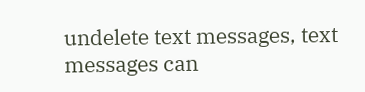undelete text messages, text messages can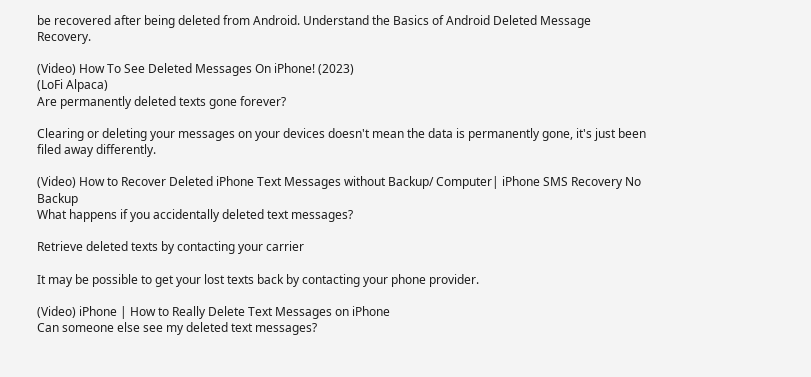be recovered after being deleted from Android. Understand the Basics of Android Deleted Message Recovery.

(Video) How To See Deleted Messages On iPhone! (2023)
(LoFi Alpaca)
Are permanently deleted texts gone forever?

Clearing or deleting your messages on your devices doesn't mean the data is permanently gone, it's just been filed away differently.

(Video) How to Recover Deleted iPhone Text Messages without Backup/ Computer| iPhone SMS Recovery No Backup
What happens if you accidentally deleted text messages?

Retrieve deleted texts by contacting your carrier

It may be possible to get your lost texts back by contacting your phone provider.

(Video) iPhone | How to Really Delete Text Messages on iPhone
Can someone else see my deleted text messages?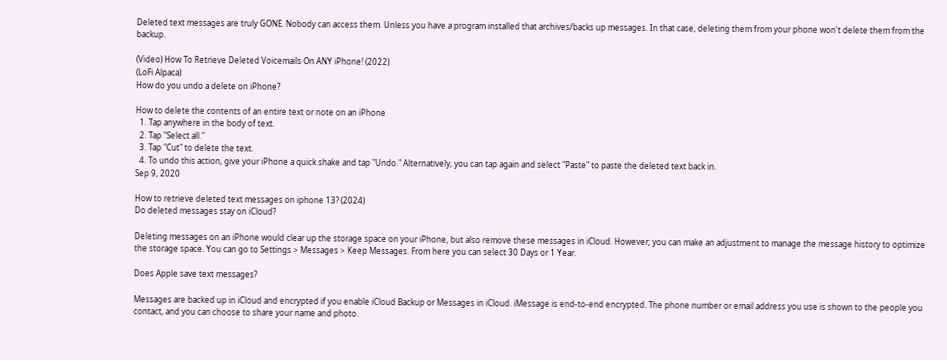Deleted text messages are truly GONE. Nobody can access them. Unless you have a program installed that archives/backs up messages. In that case, deleting them from your phone won't delete them from the backup.

(Video) How To Retrieve Deleted Voicemails On ANY iPhone! (2022)
(LoFi Alpaca)
How do you undo a delete on iPhone?

How to delete the contents of an entire text or note on an iPhone
  1. Tap anywhere in the body of text.
  2. Tap "Select all."
  3. Tap "Cut" to delete the text.
  4. To undo this action, give your iPhone a quick shake and tap "Undo." Alternatively, you can tap again and select "Paste" to paste the deleted text back in.
Sep 9, 2020

How to retrieve deleted text messages on iphone 13? (2024)
Do deleted messages stay on iCloud?

Deleting messages on an iPhone would clear up the storage space on your iPhone, but also remove these messages in iCloud. However; you can make an adjustment to manage the message history to optimize the storage space. You can go to Settings > Messages > Keep Messages. From here you can select 30 Days or 1 Year.

Does Apple save text messages?

Messages are backed up in iCloud and encrypted if you enable iCloud Backup or Messages in iCloud. iMessage is end-to-end encrypted. The phone number or email address you use is shown to the people you contact, and you can choose to share your name and photo.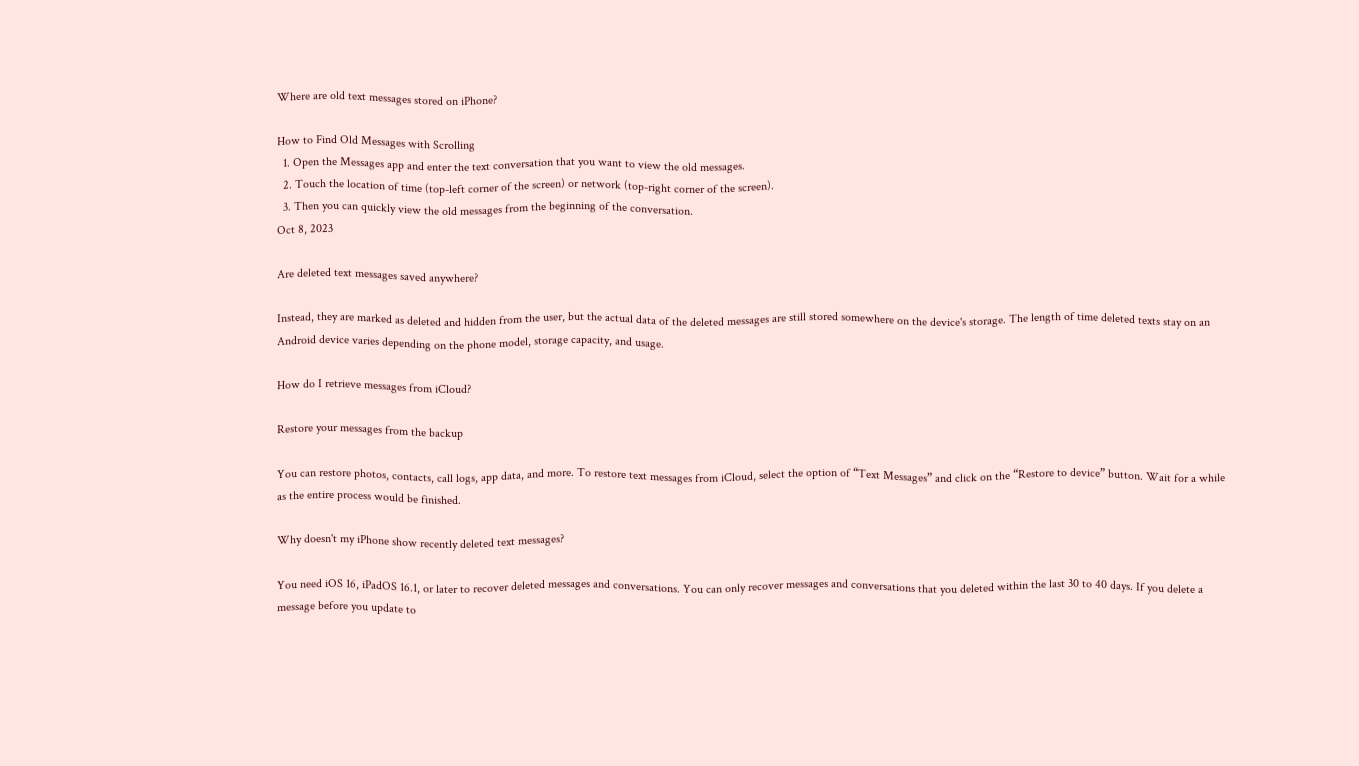Where are old text messages stored on iPhone?

How to Find Old Messages with Scrolling
  1. Open the Messages app and enter the text conversation that you want to view the old messages.
  2. Touch the location of time (top-left corner of the screen) or network (top-right corner of the screen).
  3. Then you can quickly view the old messages from the beginning of the conversation.
Oct 8, 2023

Are deleted text messages saved anywhere?

Instead, they are marked as deleted and hidden from the user, but the actual data of the deleted messages are still stored somewhere on the device's storage. The length of time deleted texts stay on an Android device varies depending on the phone model, storage capacity, and usage.

How do I retrieve messages from iCloud?

Restore your messages from the backup

You can restore photos, contacts, call logs, app data, and more. To restore text messages from iCloud, select the option of “Text Messages” and click on the “Restore to device” button. Wait for a while as the entire process would be finished.

Why doesn't my iPhone show recently deleted text messages?

You need iOS 16, iPadOS 16.1, or later to recover deleted messages and conversations. You can only recover messages and conversations that you deleted within the last 30 to 40 days. If you delete a message before you update to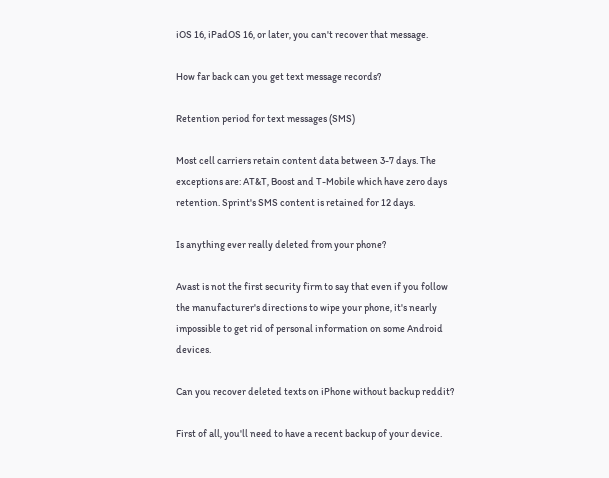iOS 16, iPadOS 16, or later, you can't recover that message.

How far back can you get text message records?

Retention period for text messages (SMS)

Most cell carriers retain content data between 3-7 days. The exceptions are: AT&T, Boost and T-Mobile which have zero days retention. Sprint's SMS content is retained for 12 days.

Is anything ever really deleted from your phone?

Avast is not the first security firm to say that even if you follow the manufacturer's directions to wipe your phone, it's nearly impossible to get rid of personal information on some Android devices.

Can you recover deleted texts on iPhone without backup reddit?

First of all, you'll need to have a recent backup of your device.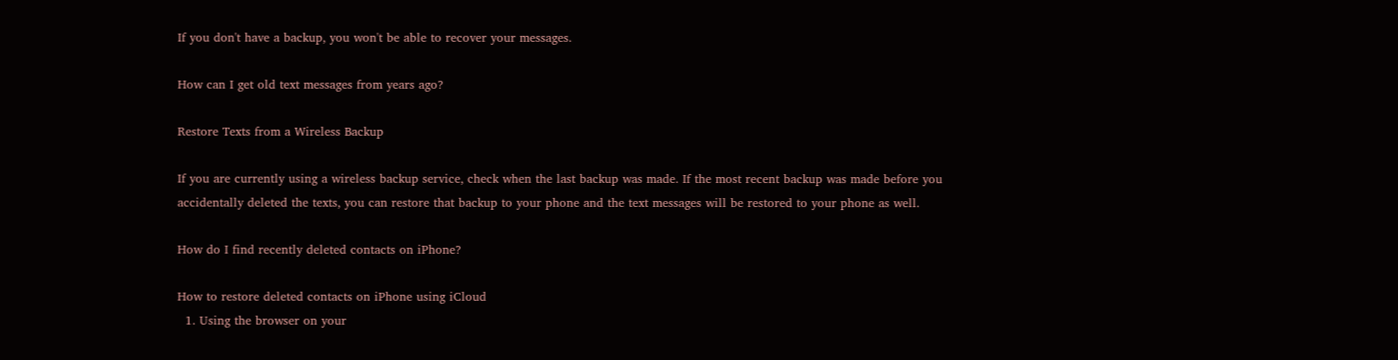If you don't have a backup, you won't be able to recover your messages.

How can I get old text messages from years ago?

Restore Texts from a Wireless Backup

If you are currently using a wireless backup service, check when the last backup was made. If the most recent backup was made before you accidentally deleted the texts, you can restore that backup to your phone and the text messages will be restored to your phone as well.

How do I find recently deleted contacts on iPhone?

How to restore deleted contacts on iPhone using iCloud
  1. Using the browser on your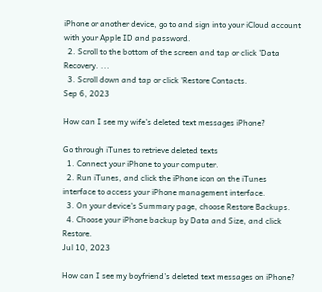iPhone or another device, go to and sign into your iCloud account with your Apple ID and password.
  2. Scroll to the bottom of the screen and tap or click 'Data Recovery. ...
  3. Scroll down and tap or click 'Restore Contacts.
Sep 6, 2023

How can I see my wife's deleted text messages iPhone?

Go through iTunes to retrieve deleted texts
  1. Connect your iPhone to your computer.
  2. Run iTunes, and click the iPhone icon on the iTunes interface to access your iPhone management interface.
  3. On your device's Summary page, choose Restore Backups.
  4. Choose your iPhone backup by Data and Size, and click Restore.
Jul 10, 2023

How can I see my boyfriend's deleted text messages on iPhone?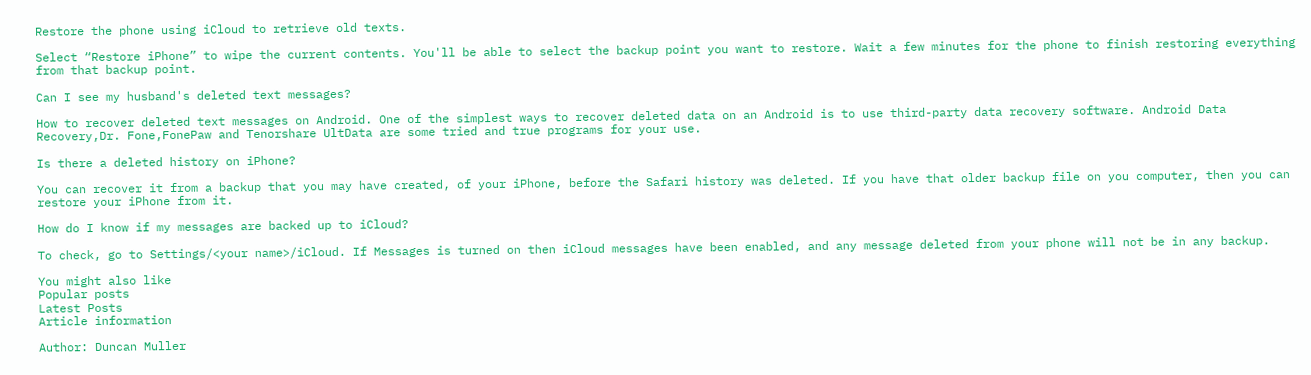Restore the phone using iCloud to retrieve old texts.

Select “Restore iPhone” to wipe the current contents. You'll be able to select the backup point you want to restore. Wait a few minutes for the phone to finish restoring everything from that backup point.

Can I see my husband's deleted text messages?

How to recover deleted text messages on Android. One of the simplest ways to recover deleted data on an Android is to use third-party data recovery software. Android Data Recovery,Dr. Fone,FonePaw and Tenorshare UltData are some tried and true programs for your use.

Is there a deleted history on iPhone?

You can recover it from a backup that you may have created, of your iPhone, before the Safari history was deleted. If you have that older backup file on you computer, then you can restore your iPhone from it.

How do I know if my messages are backed up to iCloud?

To check, go to Settings/<your name>/iCloud. If Messages is turned on then iCloud messages have been enabled, and any message deleted from your phone will not be in any backup.

You might also like
Popular posts
Latest Posts
Article information

Author: Duncan Muller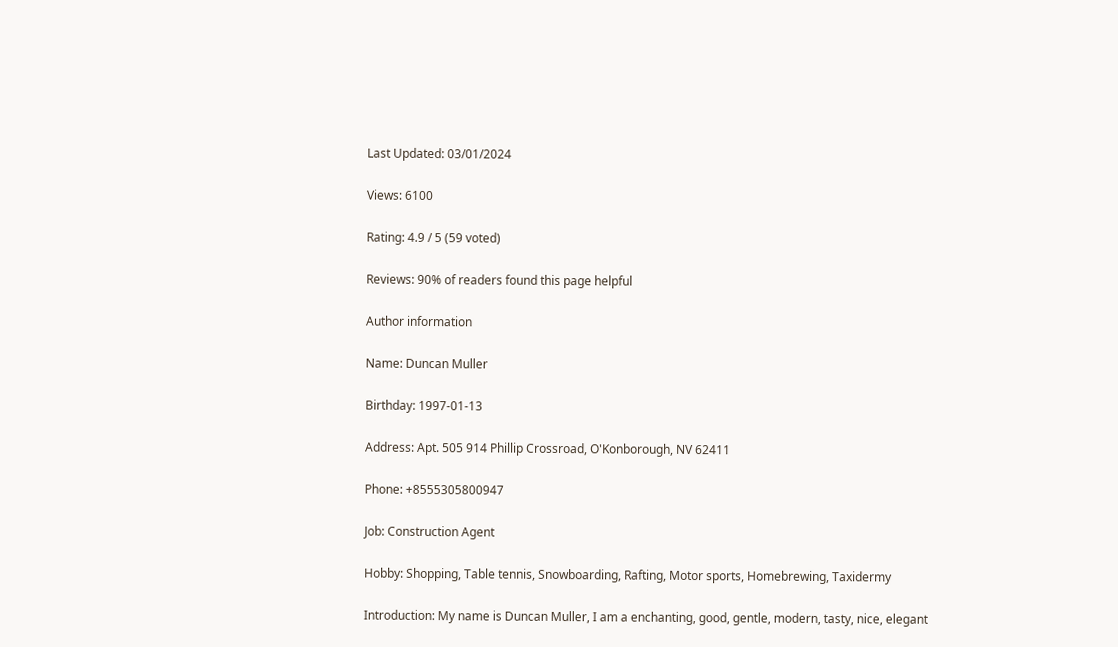Last Updated: 03/01/2024

Views: 6100

Rating: 4.9 / 5 (59 voted)

Reviews: 90% of readers found this page helpful

Author information

Name: Duncan Muller

Birthday: 1997-01-13

Address: Apt. 505 914 Phillip Crossroad, O'Konborough, NV 62411

Phone: +8555305800947

Job: Construction Agent

Hobby: Shopping, Table tennis, Snowboarding, Rafting, Motor sports, Homebrewing, Taxidermy

Introduction: My name is Duncan Muller, I am a enchanting, good, gentle, modern, tasty, nice, elegant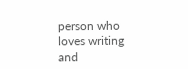person who loves writing and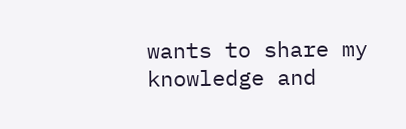wants to share my knowledge and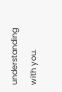understanding with you.